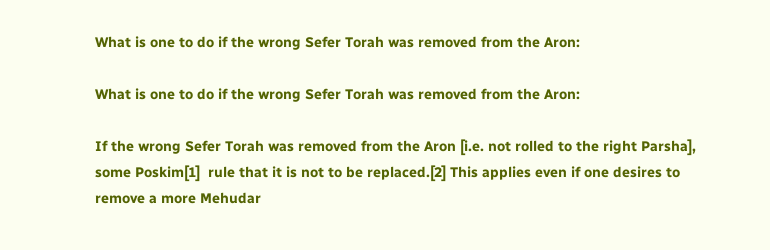What is one to do if the wrong Sefer Torah was removed from the Aron:

What is one to do if the wrong Sefer Torah was removed from the Aron:

If the wrong Sefer Torah was removed from the Aron [i.e. not rolled to the right Parsha], some Poskim[1]  rule that it is not to be replaced.[2] This applies even if one desires to remove a more Mehudar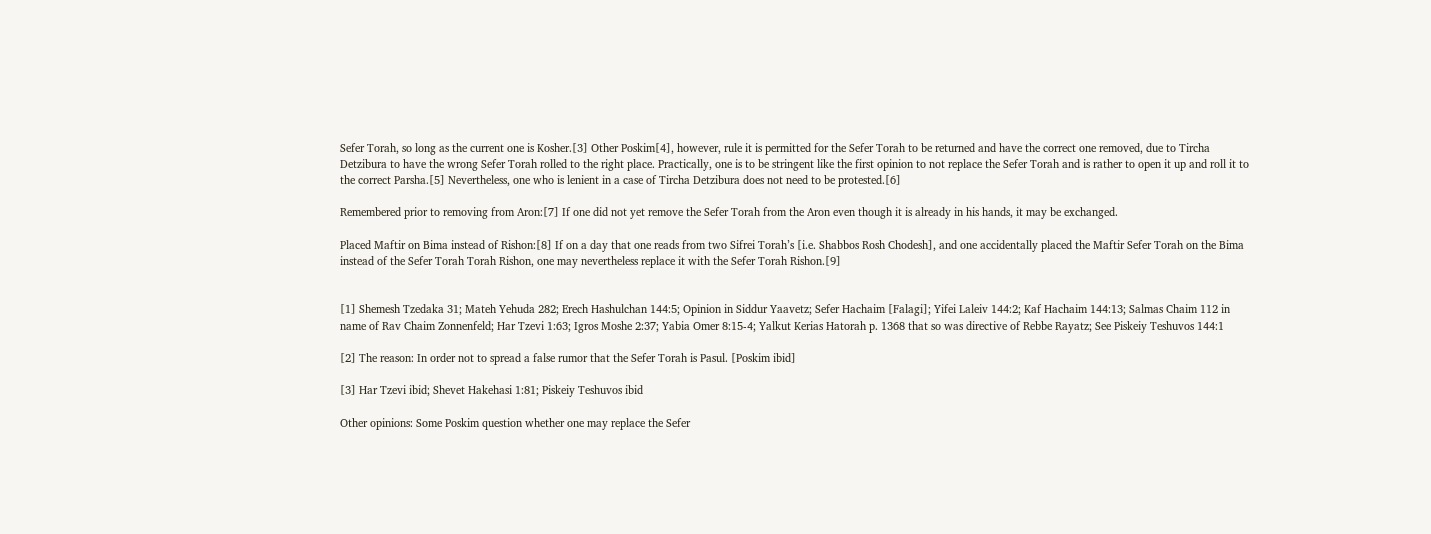Sefer Torah, so long as the current one is Kosher.[3] Other Poskim[4], however, rule it is permitted for the Sefer Torah to be returned and have the correct one removed, due to Tircha Detzibura to have the wrong Sefer Torah rolled to the right place. Practically, one is to be stringent like the first opinion to not replace the Sefer Torah and is rather to open it up and roll it to the correct Parsha.[5] Nevertheless, one who is lenient in a case of Tircha Detzibura does not need to be protested.[6]

Remembered prior to removing from Aron:[7] If one did not yet remove the Sefer Torah from the Aron even though it is already in his hands, it may be exchanged.

Placed Maftir on Bima instead of Rishon:[8] If on a day that one reads from two Sifrei Torah’s [i.e. Shabbos Rosh Chodesh], and one accidentally placed the Maftir Sefer Torah on the Bima instead of the Sefer Torah Torah Rishon, one may nevertheless replace it with the Sefer Torah Rishon.[9]


[1] Shemesh Tzedaka 31; Mateh Yehuda 282; Erech Hashulchan 144:5; Opinion in Siddur Yaavetz; Sefer Hachaim [Falagi]; Yifei Laleiv 144:2; Kaf Hachaim 144:13; Salmas Chaim 112 in name of Rav Chaim Zonnenfeld; Har Tzevi 1:63; Igros Moshe 2:37; Yabia Omer 8:15-4; Yalkut Kerias Hatorah p. 1368 that so was directive of Rebbe Rayatz; See Piskeiy Teshuvos 144:1

[2] The reason: In order not to spread a false rumor that the Sefer Torah is Pasul. [Poskim ibid]

[3] Har Tzevi ibid; Shevet Hakehasi 1:81; Piskeiy Teshuvos ibid

Other opinions: Some Poskim question whether one may replace the Sefer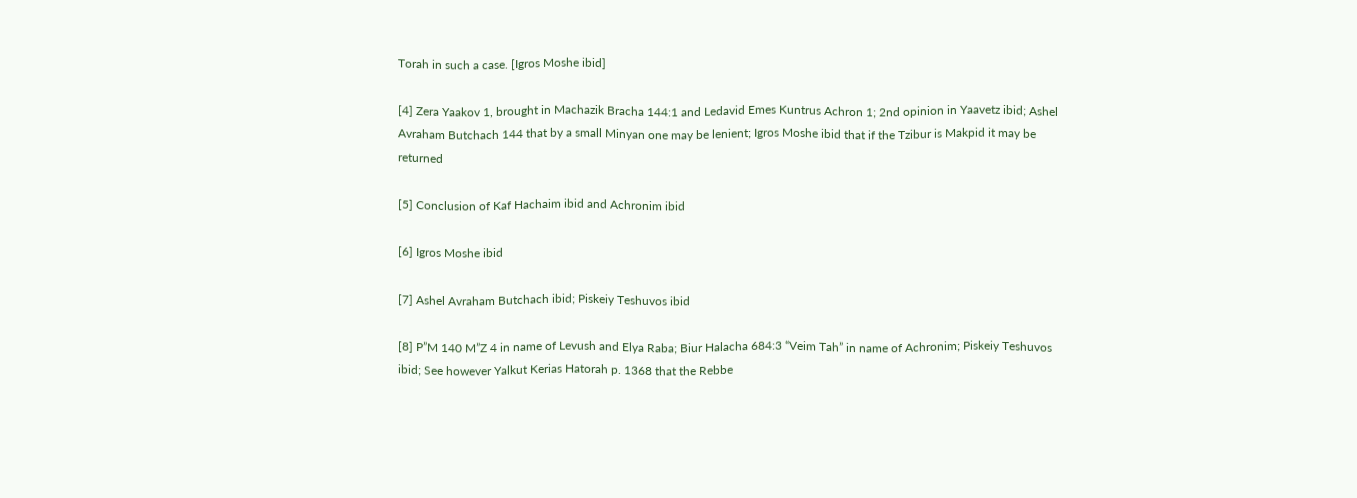Torah in such a case. [Igros Moshe ibid]

[4] Zera Yaakov 1, brought in Machazik Bracha 144:1 and Ledavid Emes Kuntrus Achron 1; 2nd opinion in Yaavetz ibid; Ashel Avraham Butchach 144 that by a small Minyan one may be lenient; Igros Moshe ibid that if the Tzibur is Makpid it may be returned

[5] Conclusion of Kaf Hachaim ibid and Achronim ibid

[6] Igros Moshe ibid

[7] Ashel Avraham Butchach ibid; Piskeiy Teshuvos ibid

[8] P”M 140 M”Z 4 in name of Levush and Elya Raba; Biur Halacha 684:3 “Veim Tah” in name of Achronim; Piskeiy Teshuvos ibid; See however Yalkut Kerias Hatorah p. 1368 that the Rebbe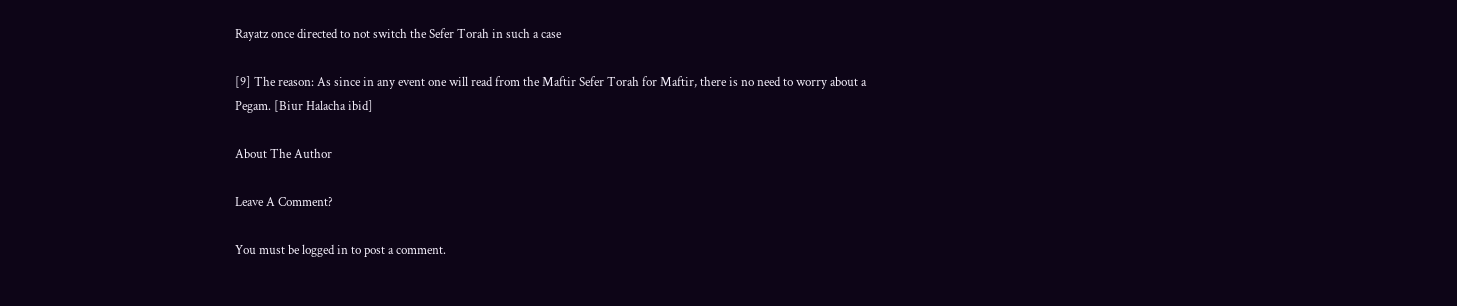Rayatz once directed to not switch the Sefer Torah in such a case

[9] The reason: As since in any event one will read from the Maftir Sefer Torah for Maftir, there is no need to worry about a Pegam. [Biur Halacha ibid]

About The Author

Leave A Comment?

You must be logged in to post a comment.